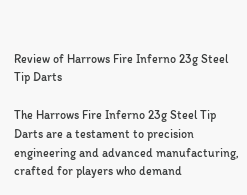Review of Harrows Fire Inferno 23g Steel Tip Darts

The Harrows Fire Inferno 23g Steel Tip Darts are a testament to precision engineering and advanced manufacturing, crafted for players who demand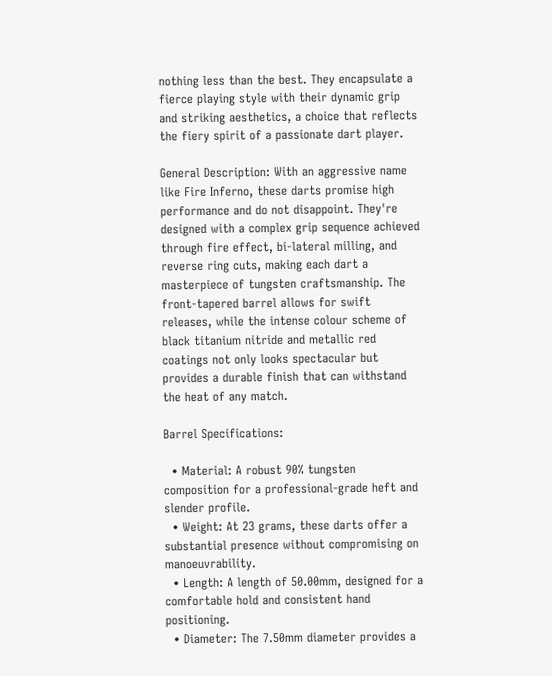nothing less than the best. They encapsulate a fierce playing style with their dynamic grip and striking aesthetics, a choice that reflects the fiery spirit of a passionate dart player.

General Description: With an aggressive name like Fire Inferno, these darts promise high performance and do not disappoint. They're designed with a complex grip sequence achieved through fire effect, bi-lateral milling, and reverse ring cuts, making each dart a masterpiece of tungsten craftsmanship. The front-tapered barrel allows for swift releases, while the intense colour scheme of black titanium nitride and metallic red coatings not only looks spectacular but provides a durable finish that can withstand the heat of any match.

Barrel Specifications:

  • Material: A robust 90% tungsten composition for a professional-grade heft and slender profile.
  • Weight: At 23 grams, these darts offer a substantial presence without compromising on manoeuvrability.
  • Length: A length of 50.00mm, designed for a comfortable hold and consistent hand positioning.
  • Diameter: The 7.50mm diameter provides a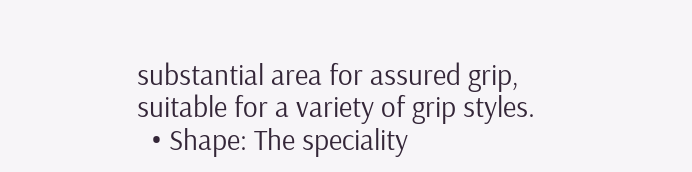substantial area for assured grip, suitable for a variety of grip styles.
  • Shape: The speciality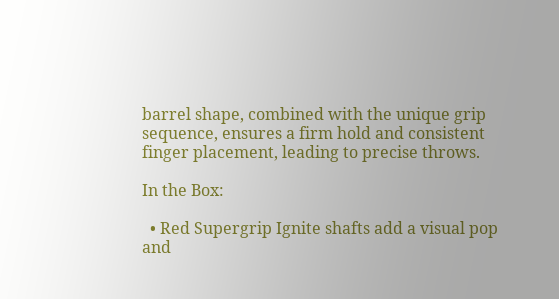barrel shape, combined with the unique grip sequence, ensures a firm hold and consistent finger placement, leading to precise throws.

In the Box:

  • Red Supergrip Ignite shafts add a visual pop and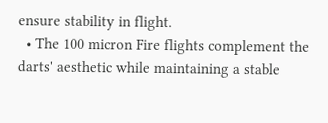ensure stability in flight.
  • The 100 micron Fire flights complement the darts' aesthetic while maintaining a stable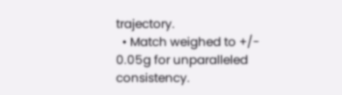trajectory.
  • Match weighed to +/- 0.05g for unparalleled consistency.